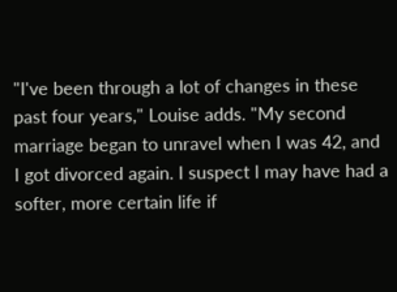"I've been through a lot of changes in these past four years," Louise adds. "My second marriage began to unravel when I was 42, and I got divorced again. I suspect I may have had a softer, more certain life if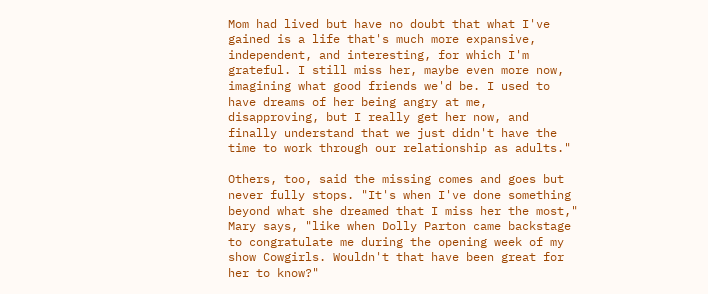Mom had lived but have no doubt that what I've gained is a life that's much more expansive, independent, and interesting, for which I'm grateful. I still miss her, maybe even more now, imagining what good friends we'd be. I used to have dreams of her being angry at me, disapproving, but I really get her now, and finally understand that we just didn't have the time to work through our relationship as adults."

Others, too, said the missing comes and goes but never fully stops. "It's when I've done something beyond what she dreamed that I miss her the most," Mary says, "like when Dolly Parton came backstage to congratulate me during the opening week of my show Cowgirls. Wouldn't that have been great for her to know?"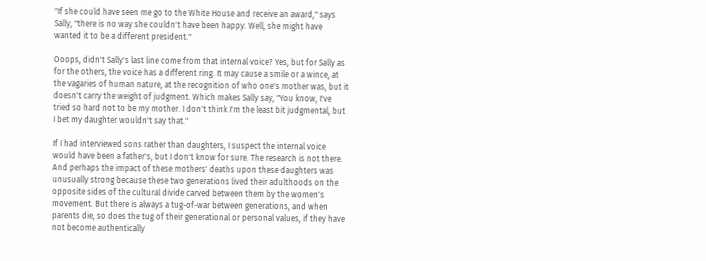"If she could have seen me go to the White House and receive an award," says Sally, "there is no way she couldn't have been happy. Well, she might have wanted it to be a different president."

Ooops, didn't Sally's last line come from that internal voice? Yes, but for Sally as for the others, the voice has a different ring. It may cause a smile or a wince, at the vagaries of human nature, at the recognition of who one's mother was, but it doesn't carry the weight of judgment. Which makes Sally say, "You know, I've tried so hard not to be my mother. I don't think I'm the least bit judgmental, but I bet my daughter wouldn't say that."

If I had interviewed sons rather than daughters, I suspect the internal voice would have been a father's, but I don't know for sure. The research is not there. And perhaps the impact of these mothers' deaths upon these daughters was unusually strong because these two generations lived their adulthoods on the opposite sides of the cultural divide carved between them by the women's movement. But there is always a tug-of-war between generations, and when parents die, so does the tug of their generational or personal values, if they have not become authentically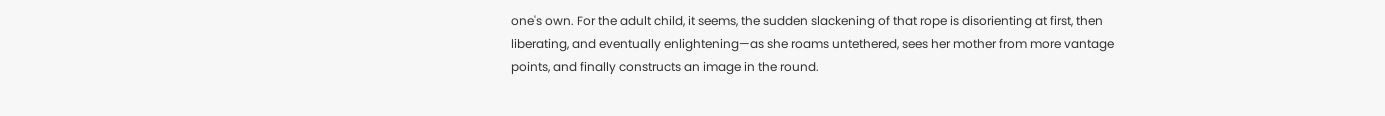one's own. For the adult child, it seems, the sudden slackening of that rope is disorienting at first, then liberating, and eventually enlightening—as she roams untethered, sees her mother from more vantage points, and finally constructs an image in the round.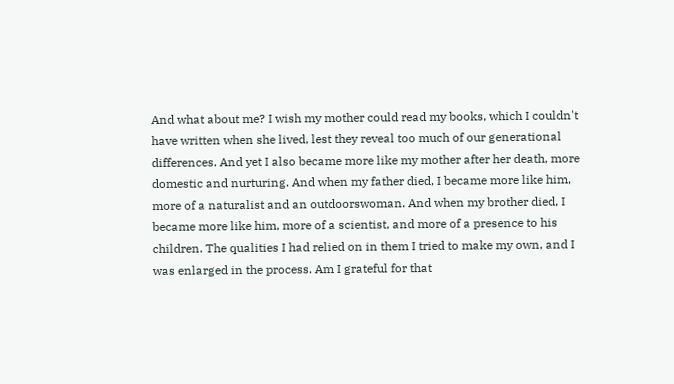And what about me? I wish my mother could read my books, which I couldn't have written when she lived, lest they reveal too much of our generational differences. And yet I also became more like my mother after her death, more domestic and nurturing. And when my father died, I became more like him, more of a naturalist and an outdoorswoman. And when my brother died, I became more like him, more of a scientist, and more of a presence to his children. The qualities I had relied on in them I tried to make my own, and I was enlarged in the process. Am I grateful for that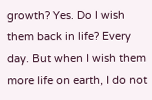growth? Yes. Do I wish them back in life? Every day. But when I wish them more life on earth, I do not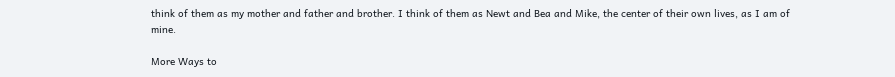think of them as my mother and father and brother. I think of them as Newt and Bea and Mike, the center of their own lives, as I am of mine.

More Ways to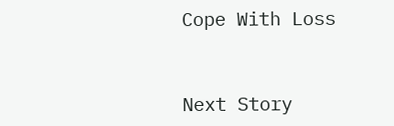Cope With Loss


Next Story